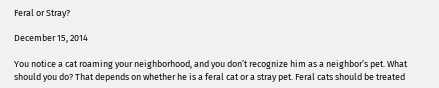Feral or Stray?

December 15, 2014

You notice a cat roaming your neighborhood, and you don’t recognize him as a neighbor’s pet. What should you do? That depends on whether he is a feral cat or a stray pet. Feral cats should be treated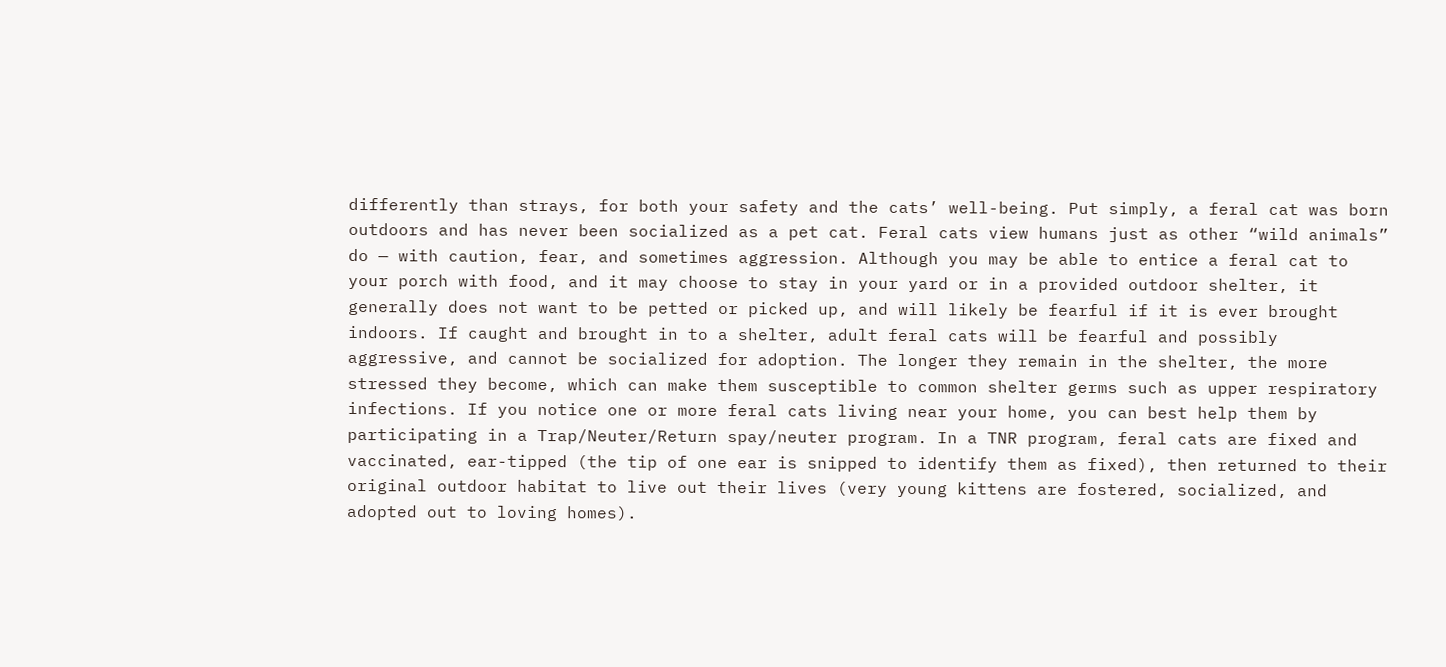differently than strays, for both your safety and the cats’ well-being. Put simply, a feral cat was born outdoors and has never been socialized as a pet cat. Feral cats view humans just as other “wild animals” do — with caution, fear, and sometimes aggression. Although you may be able to entice a feral cat to your porch with food, and it may choose to stay in your yard or in a provided outdoor shelter, it generally does not want to be petted or picked up, and will likely be fearful if it is ever brought indoors. If caught and brought in to a shelter, adult feral cats will be fearful and possibly aggressive, and cannot be socialized for adoption. The longer they remain in the shelter, the more stressed they become, which can make them susceptible to common shelter germs such as upper respiratory infections. If you notice one or more feral cats living near your home, you can best help them by participating in a Trap/Neuter/Return spay/neuter program. In a TNR program, feral cats are fixed and vaccinated, ear-tipped (the tip of one ear is snipped to identify them as fixed), then returned to their original outdoor habitat to live out their lives (very young kittens are fostered, socialized, and adopted out to loving homes).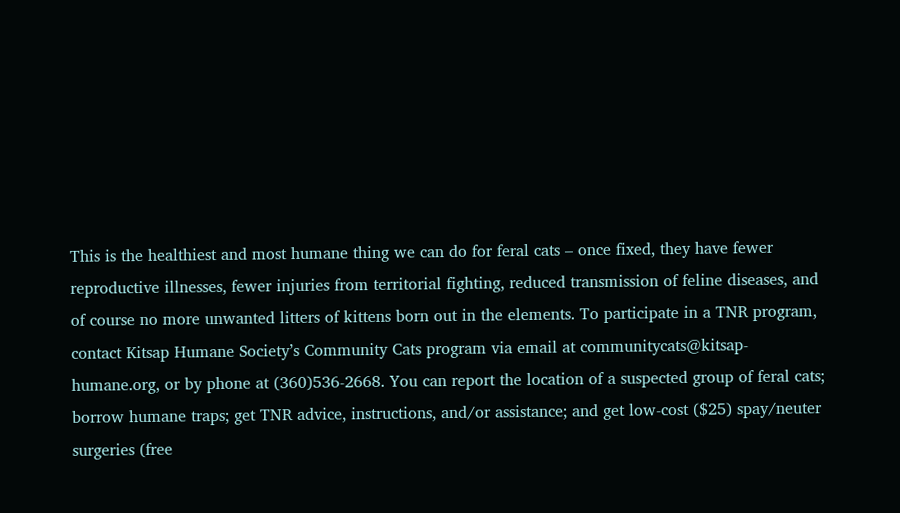This is the healthiest and most humane thing we can do for feral cats – once fixed, they have fewer reproductive illnesses, fewer injuries from territorial fighting, reduced transmission of feline diseases, and of course no more unwanted litters of kittens born out in the elements. To participate in a TNR program, contact Kitsap Humane Society’s Community Cats program via email at communitycats@kitsap-humane.org, or by phone at (360)536-2668. You can report the location of a suspected group of feral cats; borrow humane traps; get TNR advice, instructions, and/or assistance; and get low-cost ($25) spay/neuter surgeries (free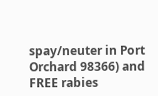spay/neuter in Port Orchard 98366) and FREE rabies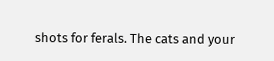shots for ferals. The cats and your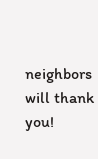neighbors will thank you!